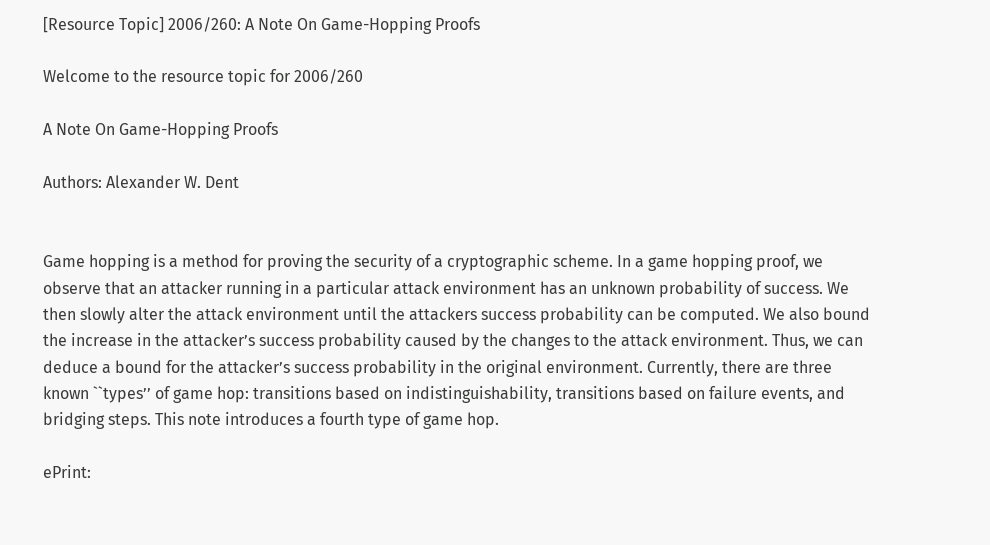[Resource Topic] 2006/260: A Note On Game-Hopping Proofs

Welcome to the resource topic for 2006/260

A Note On Game-Hopping Proofs

Authors: Alexander W. Dent


Game hopping is a method for proving the security of a cryptographic scheme. In a game hopping proof, we observe that an attacker running in a particular attack environment has an unknown probability of success. We then slowly alter the attack environment until the attackers success probability can be computed. We also bound the increase in the attacker’s success probability caused by the changes to the attack environment. Thus, we can deduce a bound for the attacker’s success probability in the original environment. Currently, there are three known ``types’’ of game hop: transitions based on indistinguishability, transitions based on failure events, and bridging steps. This note introduces a fourth type of game hop.

ePrint: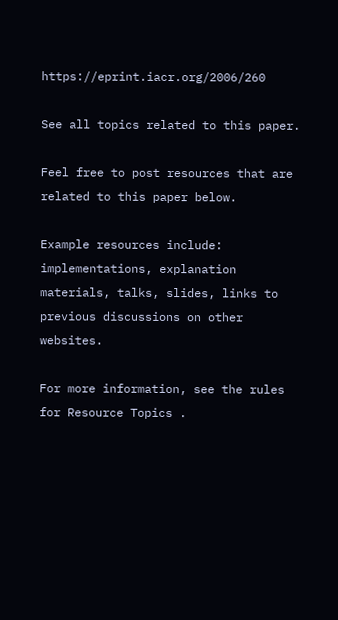https://eprint.iacr.org/2006/260

See all topics related to this paper.

Feel free to post resources that are related to this paper below.

Example resources include: implementations, explanation materials, talks, slides, links to previous discussions on other websites.

For more information, see the rules for Resource Topics .